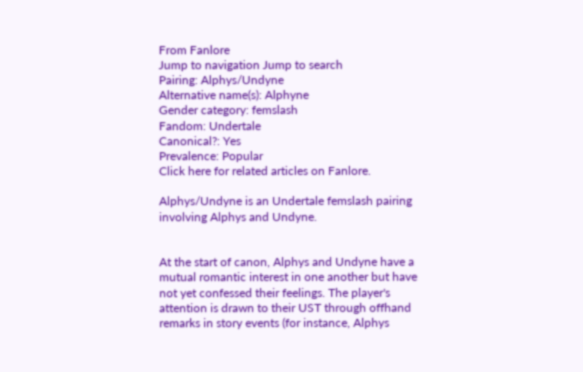From Fanlore
Jump to navigation Jump to search
Pairing: Alphys/Undyne
Alternative name(s): Alphyne
Gender category: femslash
Fandom: Undertale
Canonical?: Yes
Prevalence: Popular
Click here for related articles on Fanlore.

Alphys/Undyne is an Undertale femslash pairing involving Alphys and Undyne.


At the start of canon, Alphys and Undyne have a mutual romantic interest in one another but have not yet confessed their feelings. The player's attention is drawn to their UST through offhand remarks in story events (for instance, Alphys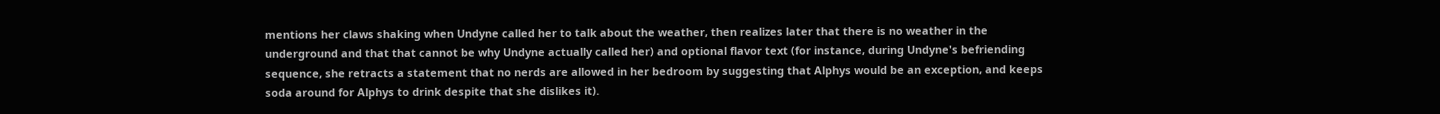mentions her claws shaking when Undyne called her to talk about the weather, then realizes later that there is no weather in the underground and that that cannot be why Undyne actually called her) and optional flavor text (for instance, during Undyne's befriending sequence, she retracts a statement that no nerds are allowed in her bedroom by suggesting that Alphys would be an exception, and keeps soda around for Alphys to drink despite that she dislikes it).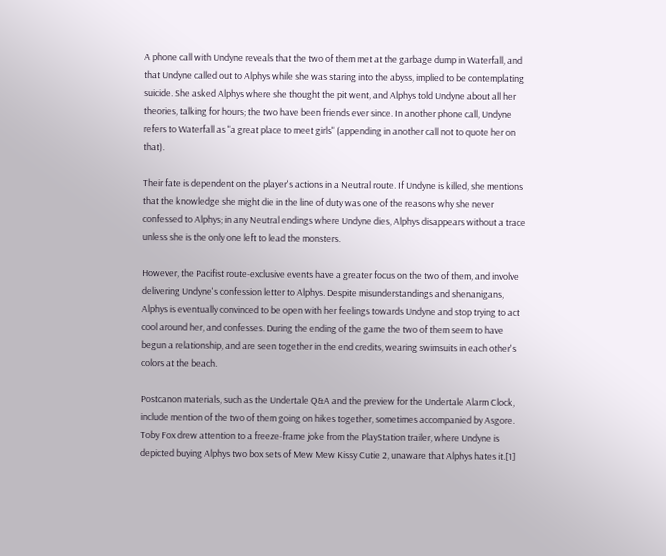A phone call with Undyne reveals that the two of them met at the garbage dump in Waterfall, and that Undyne called out to Alphys while she was staring into the abyss, implied to be contemplating suicide. She asked Alphys where she thought the pit went, and Alphys told Undyne about all her theories, talking for hours; the two have been friends ever since. In another phone call, Undyne refers to Waterfall as "a great place to meet girls" (appending in another call not to quote her on that).

Their fate is dependent on the player's actions in a Neutral route. If Undyne is killed, she mentions that the knowledge she might die in the line of duty was one of the reasons why she never confessed to Alphys; in any Neutral endings where Undyne dies, Alphys disappears without a trace unless she is the only one left to lead the monsters.

However, the Pacifist route-exclusive events have a greater focus on the two of them, and involve delivering Undyne's confession letter to Alphys. Despite misunderstandings and shenanigans, Alphys is eventually convinced to be open with her feelings towards Undyne and stop trying to act cool around her, and confesses. During the ending of the game the two of them seem to have begun a relationship, and are seen together in the end credits, wearing swimsuits in each other's colors at the beach.

Postcanon materials, such as the Undertale Q&A and the preview for the Undertale Alarm Clock, include mention of the two of them going on hikes together, sometimes accompanied by Asgore. Toby Fox drew attention to a freeze-frame joke from the PlayStation trailer, where Undyne is depicted buying Alphys two box sets of Mew Mew Kissy Cutie 2, unaware that Alphys hates it.[1]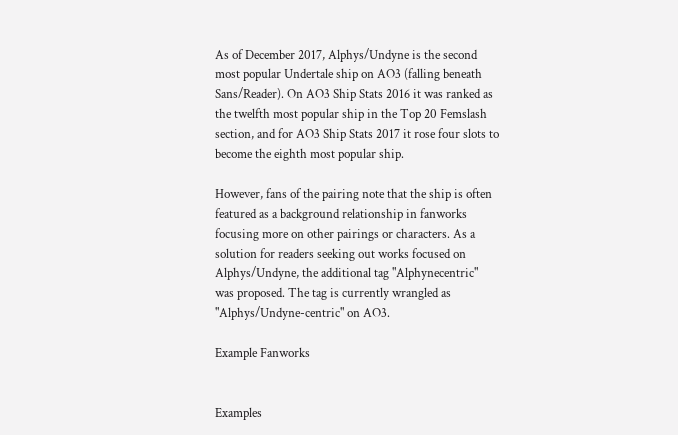As of December 2017, Alphys/Undyne is the second most popular Undertale ship on AO3 (falling beneath Sans/Reader). On AO3 Ship Stats 2016 it was ranked as the twelfth most popular ship in the Top 20 Femslash section, and for AO3 Ship Stats 2017 it rose four slots to become the eighth most popular ship.

However, fans of the pairing note that the ship is often featured as a background relationship in fanworks focusing more on other pairings or characters. As a solution for readers seeking out works focused on Alphys/Undyne, the additional tag "Alphynecentric" was proposed. The tag is currently wrangled as "Alphys/Undyne-centric" on AO3.

Example Fanworks


Examples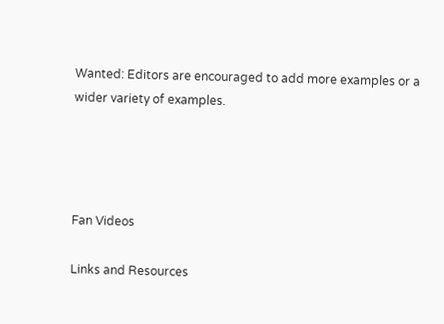Wanted: Editors are encouraged to add more examples or a wider variety of examples.




Fan Videos

Links and Resources